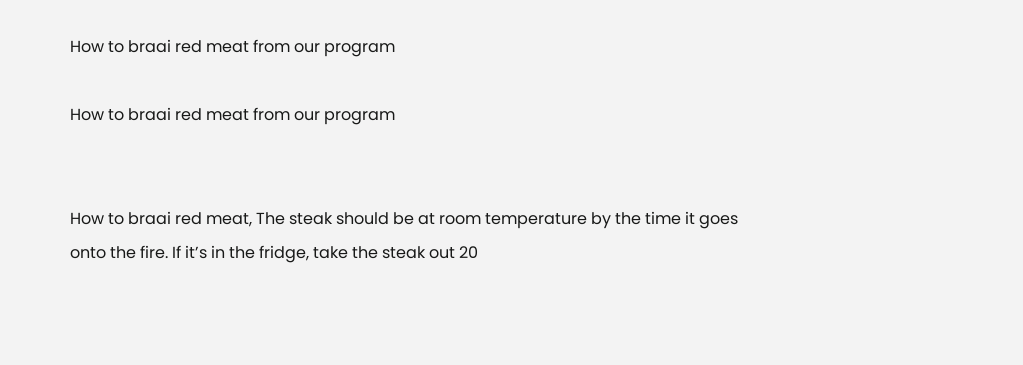How to braai red meat from our program

How to braai red meat from our program


How to braai red meat, The steak should be at room temperature by the time it goes onto the fire. If it’s in the fridge, take the steak out 20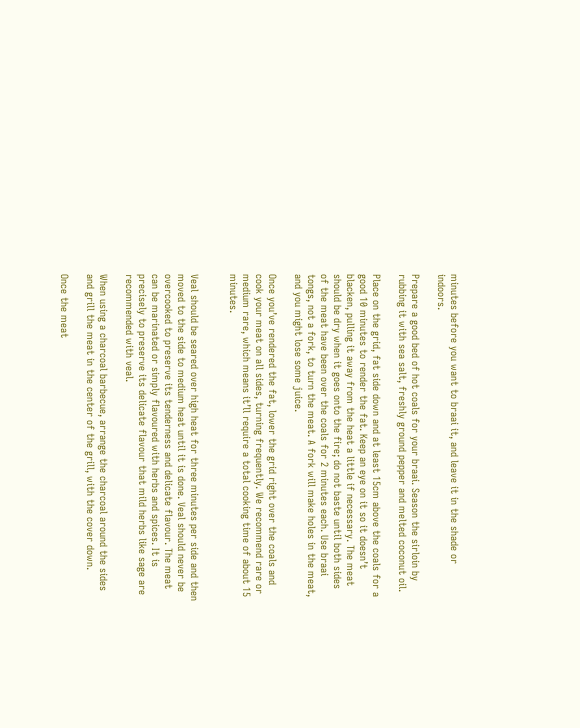minutes before you want to braai it, and leave it in the shade or indoors.

Prepare a good bed of hot coals for your braai. Season the sirloin by rubbing it with sea salt, freshly ground pepper and melted coconut oil.

Place on the grid, fat side down and at least 15cm above the coals for a good 10 minutes to render the fat. Keep an eye on it so it doesn’t blacken, pulling it away from the heat a little if necessary. The meat should be dry when it goes onto the fire; do not baste until both sides of the meat have been over the coals for 2 minutes each. Use braai tongs, not a fork, to turn the meat. A fork will make holes in the meat, and you might lose some juice.

Once you’ve rendered the fat, lower the grid right over the coals and cook your meat on all sides, turning frequently. We recommend rare or medium rare, which means it’ll require a total cooking time of about 15 minutes.


Veal should be seared over high heat for three minutes per side and then moved to the side to medium heat until it is done. Veal should never be overcooked to preserve its tenderness and delicate flavour. The meat can be marinated or simply flavoured with herbs and spices. It is precisely to preserve its delicate flavour that mild herbs like sage are recommended with veal.

When using a charcoal barbecue, arrange the charcoal around the sides and grill the meat in the center of the grill, with the cover down.

Once the meat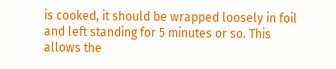is cooked, it should be wrapped loosely in foil and left standing for 5 minutes or so. This allows the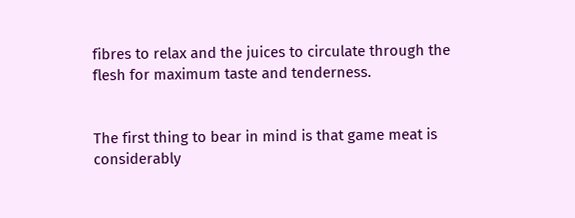fibres to relax and the juices to circulate through the flesh for maximum taste and tenderness.


The first thing to bear in mind is that game meat is considerably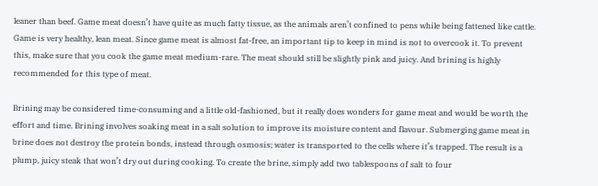leaner than beef. Game meat doesn’t have quite as much fatty tissue, as the animals aren’t confined to pens while being fattened like cattle. Game is very healthy, lean meat. Since game meat is almost fat-free, an important tip to keep in mind is not to overcook it. To prevent this, make sure that you cook the game meat medium-rare. The meat should still be slightly pink and juicy. And brining is highly recommended for this type of meat.

Brining may be considered time-consuming and a little old-fashioned, but it really does wonders for game meat and would be worth the effort and time. Brining involves soaking meat in a salt solution to improve its moisture content and flavour. Submerging game meat in brine does not destroy the protein bonds, instead through osmosis; water is transported to the cells where it’s trapped. The result is a plump, juicy steak that won’t dry out during cooking. To create the brine, simply add two tablespoons of salt to four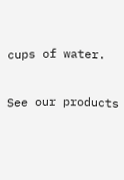cups of water.

See our products